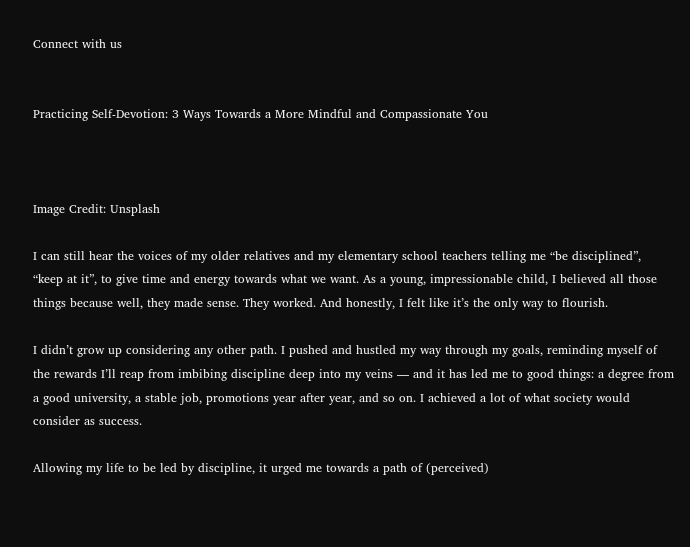Connect with us


Practicing Self-Devotion: 3 Ways Towards a More Mindful and Compassionate You



Image Credit: Unsplash

I can still hear the voices of my older relatives and my elementary school teachers telling me “be disciplined”, “keep at it”, to give time and energy towards what we want. As a young, impressionable child, I believed all those things because well, they made sense. They worked. And honestly, I felt like it’s the only way to flourish.

I didn’t grow up considering any other path. I pushed and hustled my way through my goals, reminding myself of the rewards I’ll reap from imbibing discipline deep into my veins — and it has led me to good things: a degree from a good university, a stable job, promotions year after year, and so on. I achieved a lot of what society would consider as success.

Allowing my life to be led by discipline, it urged me towards a path of (perceived)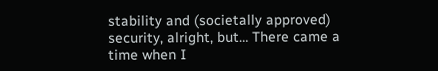stability and (societally approved) security, alright, but… There came a time when I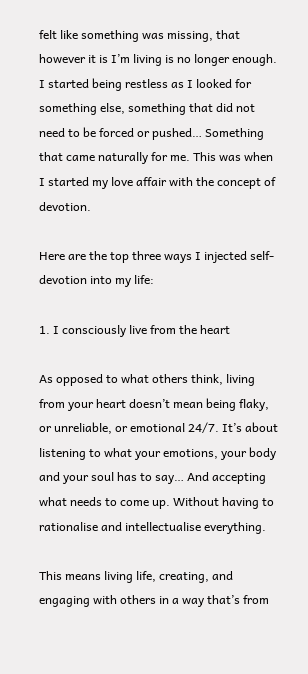felt like something was missing, that however it is I’m living is no longer enough. I started being restless as I looked for something else, something that did not need to be forced or pushed… Something that came naturally for me. This was when I started my love affair with the concept of devotion.

Here are the top three ways I injected self-devotion into my life:

1. I consciously live from the heart

As opposed to what others think, living from your heart doesn’t mean being flaky, or unreliable, or emotional 24/7. It’s about listening to what your emotions, your body and your soul has to say… And accepting what needs to come up. Without having to rationalise and intellectualise everything.

This means living life, creating, and engaging with others in a way that’s from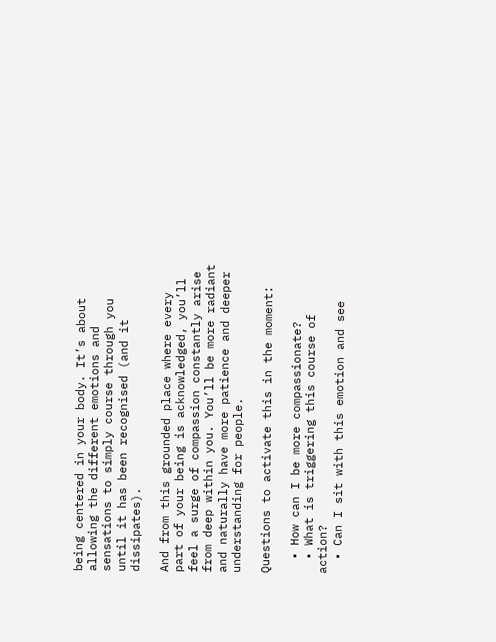being centered in your body. It’s about allowing the different emotions and sensations to simply course through you until it has been recognised (and it dissipates).

And from this grounded place where every part of your being is acknowledged, you’ll feel a surge of compassion constantly arise from deep within you. You’ll be more radiant and naturally have more patience and deeper understanding for people.

Questions to activate this in the moment:

  • How can I be more compassionate?
  • What is triggering this course of action?
  • Can I sit with this emotion and see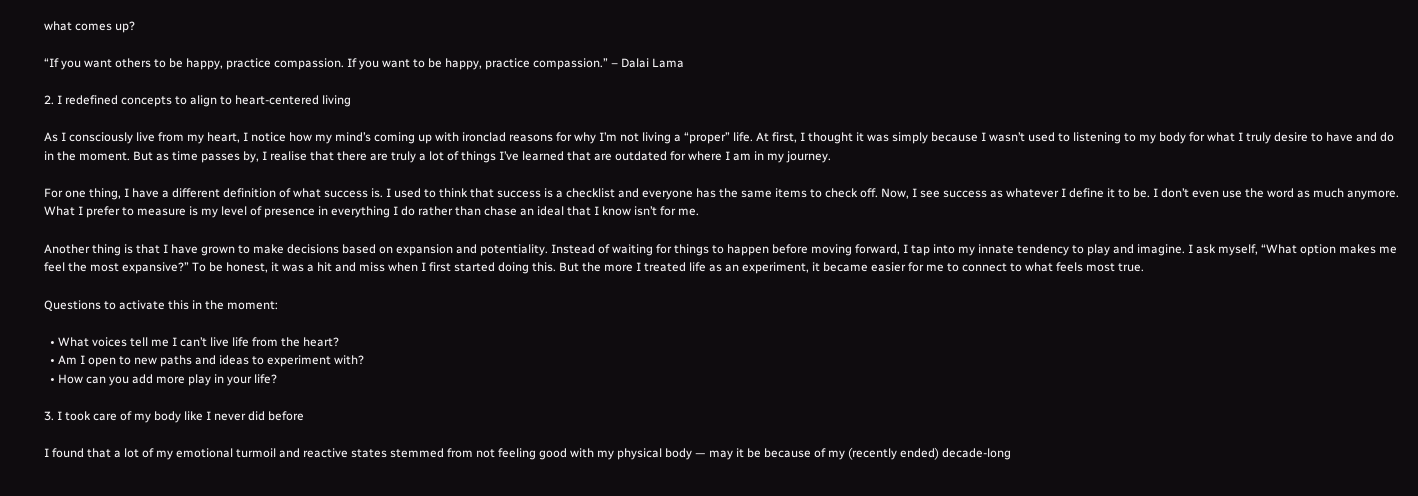what comes up?

“If you want others to be happy, practice compassion. If you want to be happy, practice compassion.” – Dalai Lama

2. I redefined concepts to align to heart-centered living

As I consciously live from my heart, I notice how my mind’s coming up with ironclad reasons for why I’m not living a “proper” life. At first, I thought it was simply because I wasn’t used to listening to my body for what I truly desire to have and do in the moment. But as time passes by, I realise that there are truly a lot of things I’ve learned that are outdated for where I am in my journey.

For one thing, I have a different definition of what success is. I used to think that success is a checklist and everyone has the same items to check off. Now, I see success as whatever I define it to be. I don’t even use the word as much anymore. What I prefer to measure is my level of presence in everything I do rather than chase an ideal that I know isn’t for me.

Another thing is that I have grown to make decisions based on expansion and potentiality. Instead of waiting for things to happen before moving forward, I tap into my innate tendency to play and imagine. I ask myself, “What option makes me feel the most expansive?” To be honest, it was a hit and miss when I first started doing this. But the more I treated life as an experiment, it became easier for me to connect to what feels most true.

Questions to activate this in the moment:

  • What voices tell me I can’t live life from the heart?
  • Am I open to new paths and ideas to experiment with?
  • How can you add more play in your life?

3. I took care of my body like I never did before

I found that a lot of my emotional turmoil and reactive states stemmed from not feeling good with my physical body — may it be because of my (recently ended) decade-long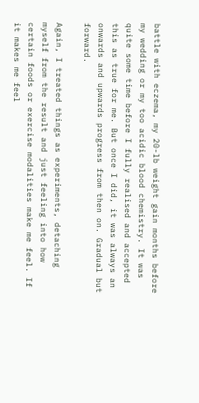battle with eczema, my 20-lb weight gain months before my wedding or my too acidic blood chemistry. It was quite some time before I fully realised and accepted this as true for me. But once I did, it was always an onwards and upwards progress from then on. Gradual but forward.

Again, I treated things as experiments, detaching myself from the result and just feeling into how certain foods or exercise modalities make me feel. If it makes me feel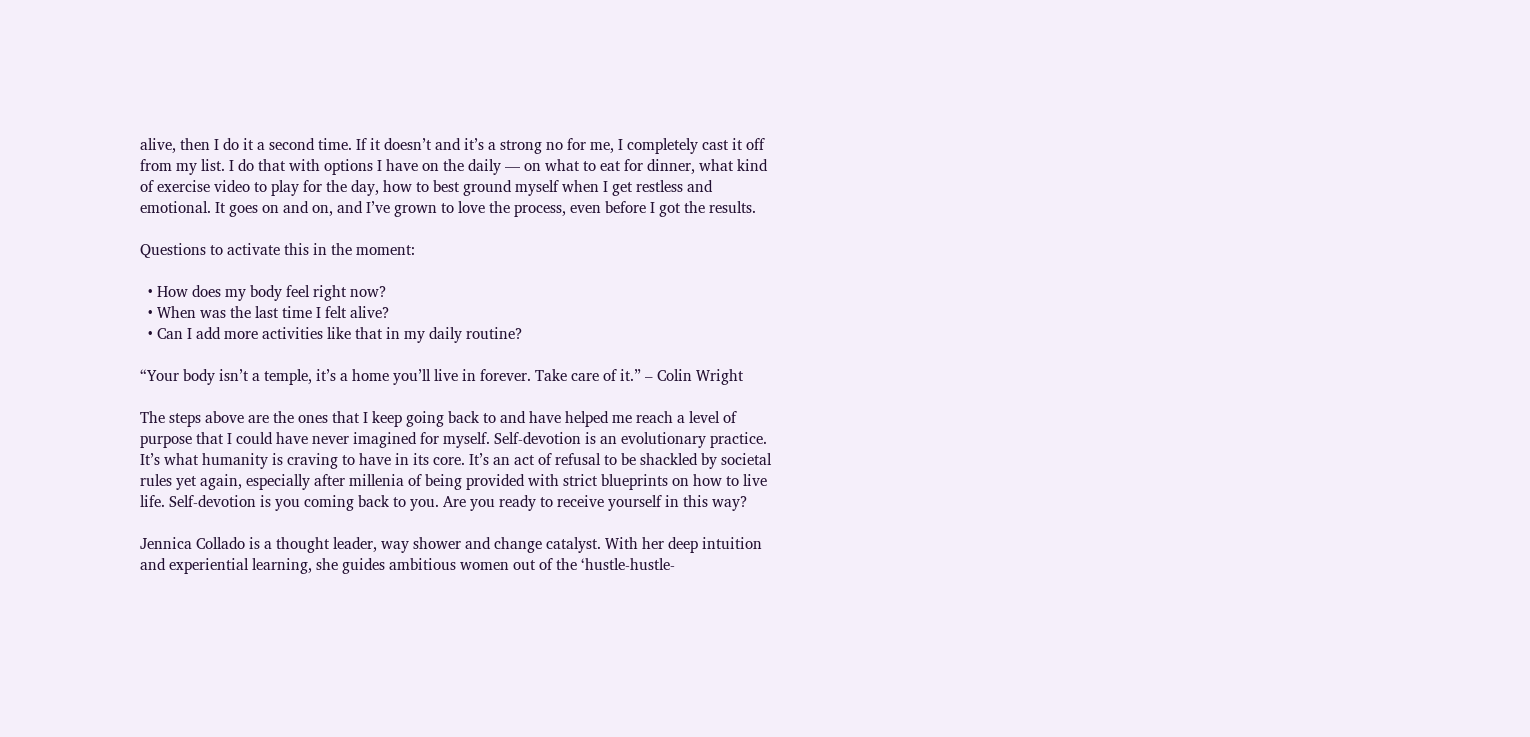alive, then I do it a second time. If it doesn’t and it’s a strong no for me, I completely cast it off from my list. I do that with options I have on the daily — on what to eat for dinner, what kind of exercise video to play for the day, how to best ground myself when I get restless and emotional. It goes on and on, and I’ve grown to love the process, even before I got the results.

Questions to activate this in the moment:

  • How does my body feel right now?
  • When was the last time I felt alive?
  • Can I add more activities like that in my daily routine?

“Your body isn’t a temple, it’s a home you’ll live in forever. Take care of it.” – Colin Wright

The steps above are the ones that I keep going back to and have helped me reach a level of purpose that I could have never imagined for myself. Self-devotion is an evolutionary practice. It’s what humanity is craving to have in its core. It’s an act of refusal to be shackled by societal rules yet again, especially after millenia of being provided with strict blueprints on how to live life. Self-devotion is you coming back to you. Are you ready to receive yourself in this way?

Jennica Collado is a thought leader, way shower and change catalyst. With her deep intuition and experiential learning, she guides ambitious women out of the ‘hustle-hustle-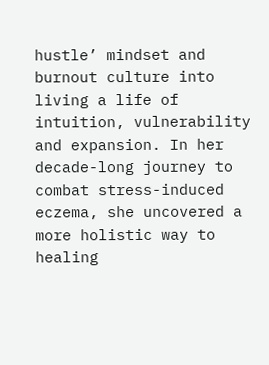hustle’ mindset and burnout culture into living a life of intuition, vulnerability and expansion. In her decade-long journey to combat stress-induced eczema, she uncovered a more holistic way to healing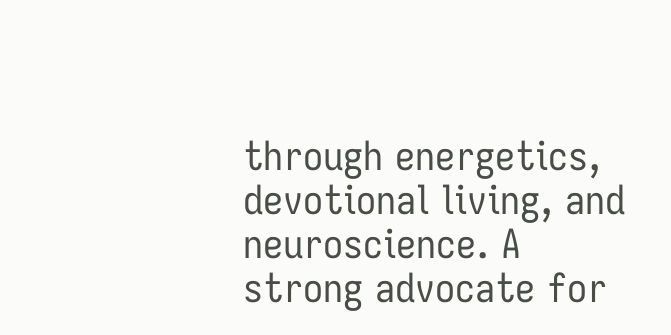through energetics, devotional living, and neuroscience. A strong advocate for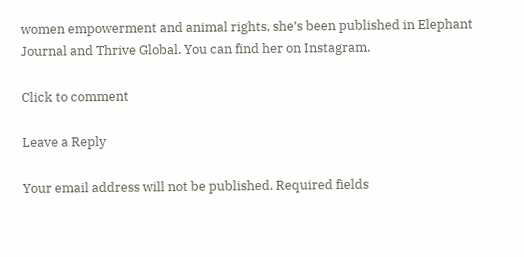women empowerment and animal rights, she’s been published in Elephant Journal and Thrive Global. You can find her on Instagram.

Click to comment

Leave a Reply

Your email address will not be published. Required fields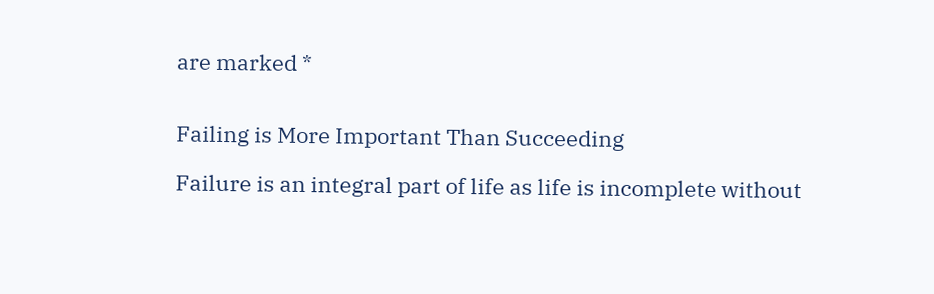are marked *


Failing is More Important Than Succeeding

Failure is an integral part of life as life is incomplete without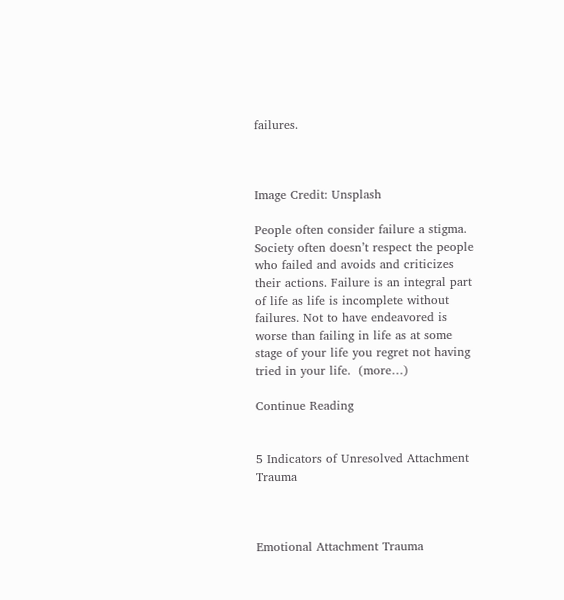failures.



Image Credit: Unsplash

People often consider failure a stigma.  Society often doesn’t respect the people who failed and avoids and criticizes their actions. Failure is an integral part of life as life is incomplete without failures. Not to have endeavored is worse than failing in life as at some stage of your life you regret not having tried in your life.  (more…)

Continue Reading


5 Indicators of Unresolved Attachment Trauma



Emotional Attachment Trauma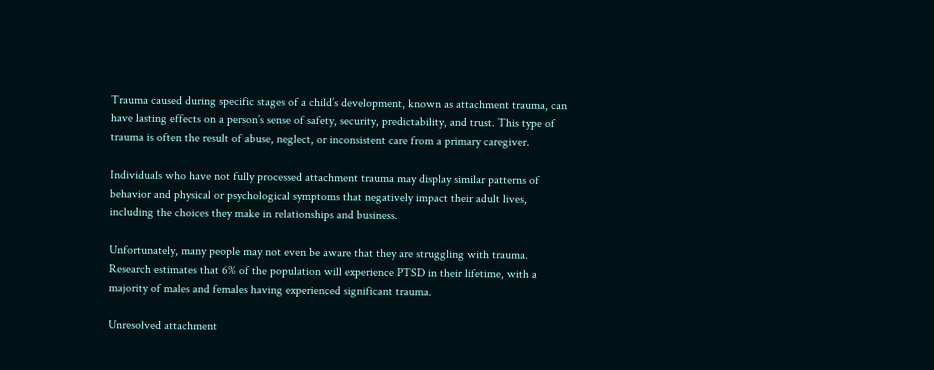Trauma caused during specific stages of a child’s development, known as attachment trauma, can have lasting effects on a person’s sense of safety, security, predictability, and trust. This type of trauma is often the result of abuse, neglect, or inconsistent care from a primary caregiver.

Individuals who have not fully processed attachment trauma may display similar patterns of behavior and physical or psychological symptoms that negatively impact their adult lives, including the choices they make in relationships and business.

Unfortunately, many people may not even be aware that they are struggling with trauma. Research estimates that 6% of the population will experience PTSD in their lifetime, with a majority of males and females having experienced significant trauma.

Unresolved attachment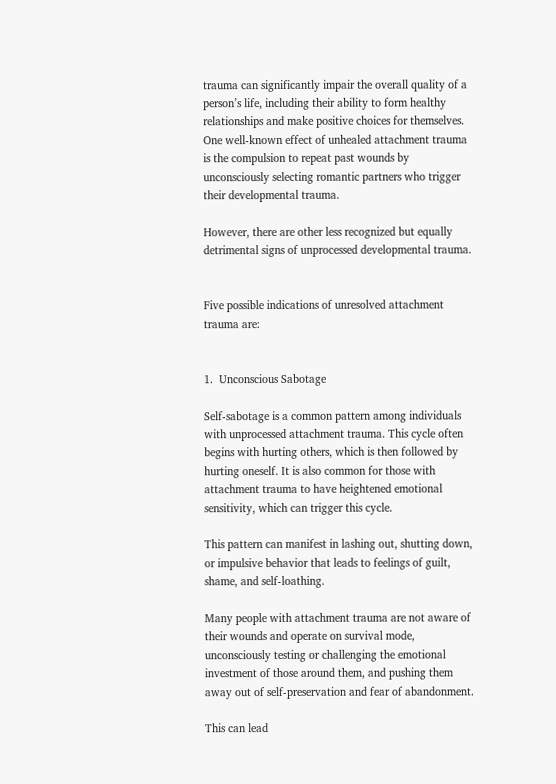trauma can significantly impair the overall quality of a person’s life, including their ability to form healthy relationships and make positive choices for themselves. One well-known effect of unhealed attachment trauma is the compulsion to repeat past wounds by unconsciously selecting romantic partners who trigger their developmental trauma.

However, there are other less recognized but equally detrimental signs of unprocessed developmental trauma.


Five possible indications of unresolved attachment trauma are:


1.  Unconscious Sabotage

Self-sabotage is a common pattern among individuals with unprocessed attachment trauma. This cycle often begins with hurting others, which is then followed by hurting oneself. It is also common for those with attachment trauma to have heightened emotional sensitivity, which can trigger this cycle.

This pattern can manifest in lashing out, shutting down, or impulsive behavior that leads to feelings of guilt, shame, and self-loathing.

Many people with attachment trauma are not aware of their wounds and operate on survival mode, unconsciously testing or challenging the emotional investment of those around them, and pushing them away out of self-preservation and fear of abandonment.

This can lead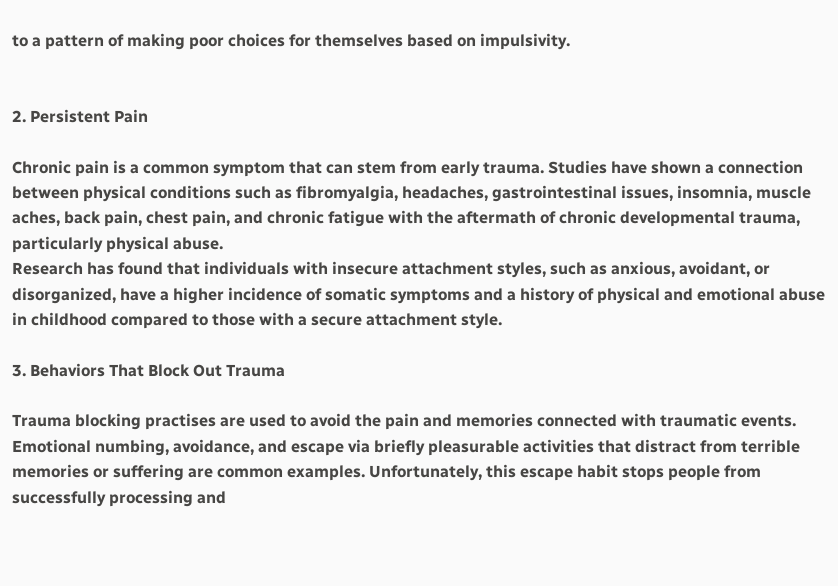to a pattern of making poor choices for themselves based on impulsivity.


2. Persistent Pain

Chronic pain is a common symptom that can stem from early trauma. Studies have shown a connection between physical conditions such as fibromyalgia, headaches, gastrointestinal issues, insomnia, muscle aches, back pain, chest pain, and chronic fatigue with the aftermath of chronic developmental trauma, particularly physical abuse.
Research has found that individuals with insecure attachment styles, such as anxious, avoidant, or disorganized, have a higher incidence of somatic symptoms and a history of physical and emotional abuse in childhood compared to those with a secure attachment style.

3. Behaviors That Block Out Trauma

Trauma blocking practises are used to avoid the pain and memories connected with traumatic events.
Emotional numbing, avoidance, and escape via briefly pleasurable activities that distract from terrible memories or suffering are common examples. Unfortunately, this escape habit stops people from successfully processing and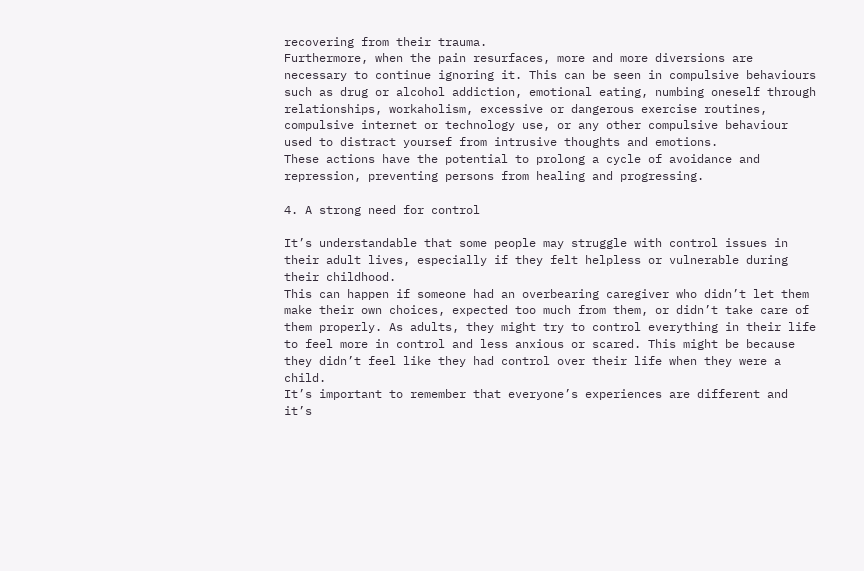recovering from their trauma.
Furthermore, when the pain resurfaces, more and more diversions are necessary to continue ignoring it. This can be seen in compulsive behaviours such as drug or alcohol addiction, emotional eating, numbing oneself through relationships, workaholism, excessive or dangerous exercise routines, compulsive internet or technology use, or any other compulsive behaviour used to distract yoursef from intrusive thoughts and emotions.
These actions have the potential to prolong a cycle of avoidance and repression, preventing persons from healing and progressing.

4. A strong need for control

It’s understandable that some people may struggle with control issues in their adult lives, especially if they felt helpless or vulnerable during their childhood.
This can happen if someone had an overbearing caregiver who didn’t let them make their own choices, expected too much from them, or didn’t take care of them properly. As adults, they might try to control everything in their life to feel more in control and less anxious or scared. This might be because they didn’t feel like they had control over their life when they were a child.
It’s important to remember that everyone’s experiences are different and it’s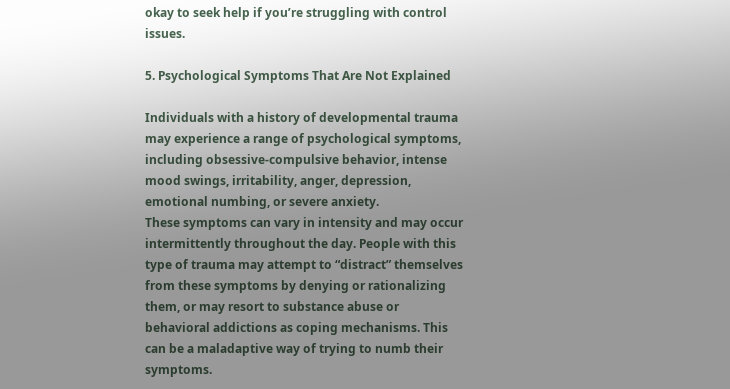okay to seek help if you’re struggling with control issues.

5. Psychological Symptoms That Are Not Explained

Individuals with a history of developmental trauma may experience a range of psychological symptoms, including obsessive-compulsive behavior, intense mood swings, irritability, anger, depression, emotional numbing, or severe anxiety.
These symptoms can vary in intensity and may occur intermittently throughout the day. People with this type of trauma may attempt to “distract” themselves from these symptoms by denying or rationalizing them, or may resort to substance abuse or behavioral addictions as coping mechanisms. This can be a maladaptive way of trying to numb their symptoms.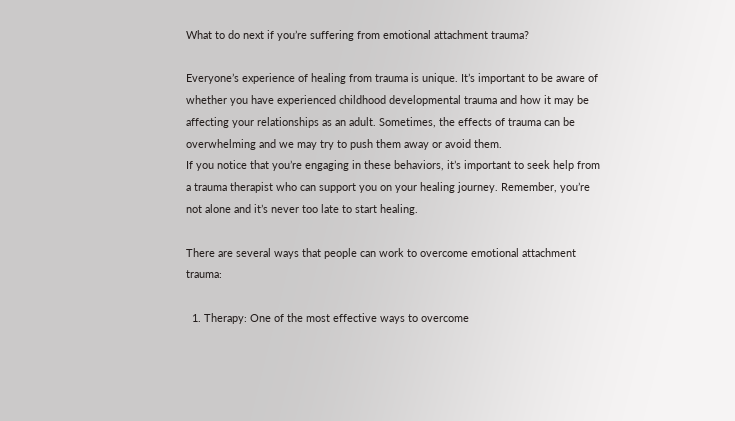What to do next if you’re suffering from emotional attachment trauma?

Everyone’s experience of healing from trauma is unique. It’s important to be aware of whether you have experienced childhood developmental trauma and how it may be affecting your relationships as an adult. Sometimes, the effects of trauma can be overwhelming and we may try to push them away or avoid them.
If you notice that you’re engaging in these behaviors, it’s important to seek help from a trauma therapist who can support you on your healing journey. Remember, you’re not alone and it’s never too late to start healing.

There are several ways that people can work to overcome emotional attachment trauma:

  1. Therapy: One of the most effective ways to overcome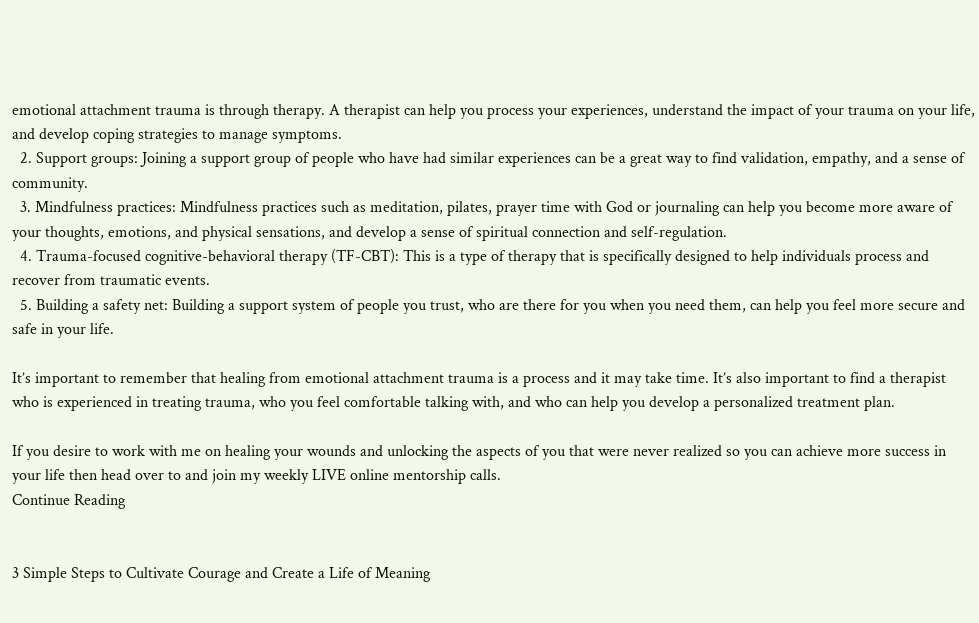emotional attachment trauma is through therapy. A therapist can help you process your experiences, understand the impact of your trauma on your life, and develop coping strategies to manage symptoms.
  2. Support groups: Joining a support group of people who have had similar experiences can be a great way to find validation, empathy, and a sense of community.
  3. Mindfulness practices: Mindfulness practices such as meditation, pilates, prayer time with God or journaling can help you become more aware of your thoughts, emotions, and physical sensations, and develop a sense of spiritual connection and self-regulation.
  4. Trauma-focused cognitive-behavioral therapy (TF-CBT): This is a type of therapy that is specifically designed to help individuals process and recover from traumatic events.
  5. Building a safety net: Building a support system of people you trust, who are there for you when you need them, can help you feel more secure and safe in your life.

It’s important to remember that healing from emotional attachment trauma is a process and it may take time. It’s also important to find a therapist who is experienced in treating trauma, who you feel comfortable talking with, and who can help you develop a personalized treatment plan.

If you desire to work with me on healing your wounds and unlocking the aspects of you that were never realized so you can achieve more success in your life then head over to and join my weekly LIVE online mentorship calls.
Continue Reading


3 Simple Steps to Cultivate Courage and Create a Life of Meaning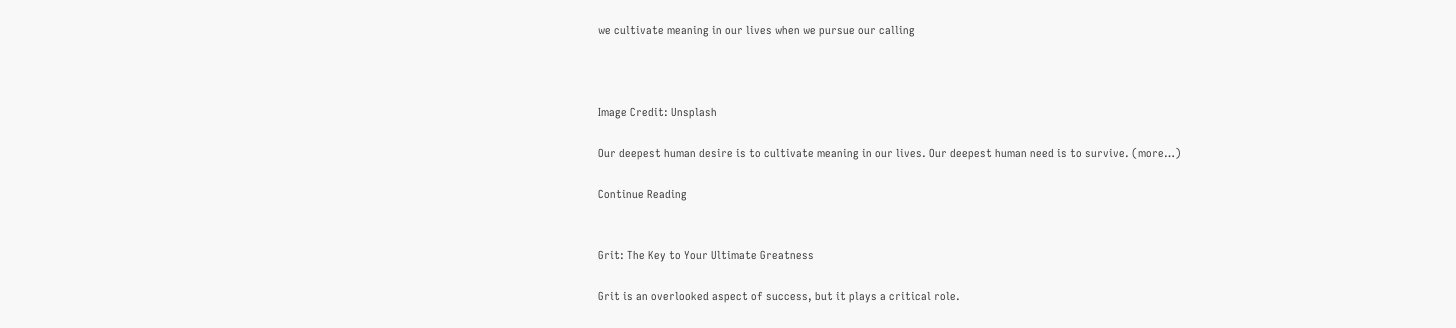we cultivate meaning in our lives when we pursue our calling



Image Credit: Unsplash

Our deepest human desire is to cultivate meaning in our lives. Our deepest human need is to survive. (more…)

Continue Reading


Grit: The Key to Your Ultimate Greatness

Grit is an overlooked aspect of success, but it plays a critical role.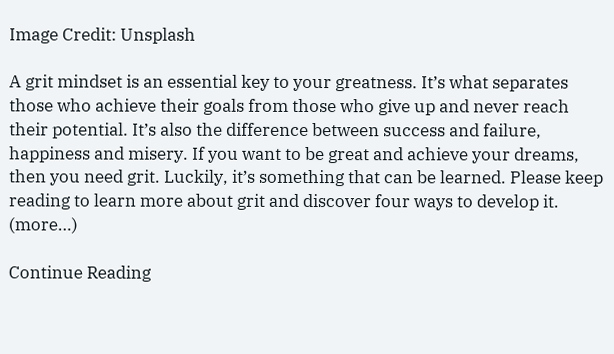Image Credit: Unsplash

A grit mindset is an essential key to your greatness. It’s what separates those who achieve their goals from those who give up and never reach their potential. It’s also the difference between success and failure, happiness and misery. If you want to be great and achieve your dreams, then you need grit. Luckily, it’s something that can be learned. Please keep reading to learn more about grit and discover four ways to develop it. (more…)

Continue Reading